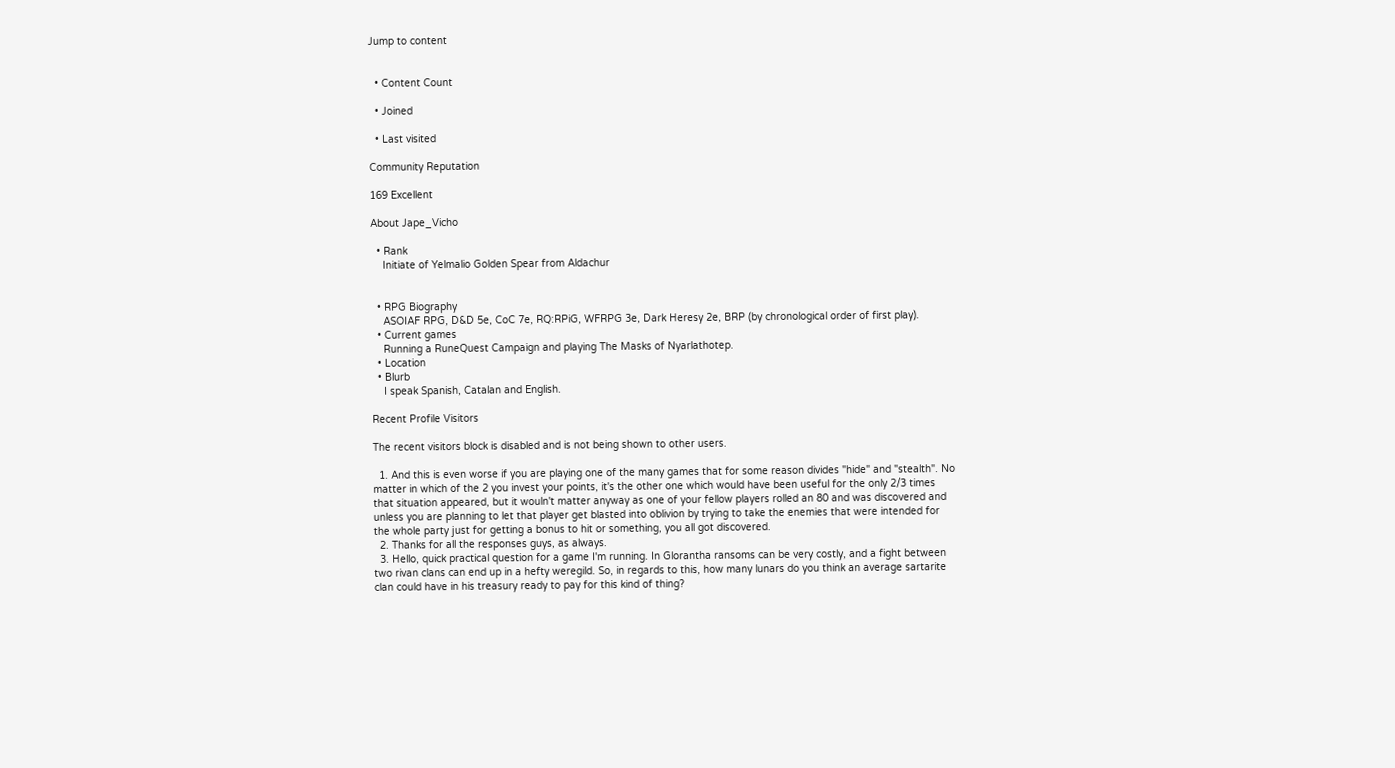Jump to content


  • Content Count

  • Joined

  • Last visited

Community Reputation

169 Excellent

About Jape_Vicho

  • Rank
    Initiate of Yelmalio Golden Spear from Aldachur


  • RPG Biography
    ASOIAF RPG, D&D 5e, CoC 7e, RQ:RPiG, WFRPG 3e, Dark Heresy 2e, BRP (by chronological order of first play).
  • Current games
    Running a RuneQuest Campaign and playing The Masks of Nyarlathotep.
  • Location
  • Blurb
    I speak Spanish, Catalan and English.

Recent Profile Visitors

The recent visitors block is disabled and is not being shown to other users.

  1. And this is even worse if you are playing one of the many games that for some reason divides "hide" and "stealth". No matter in which of the 2 you invest your points, it's the other one which would have been useful for the only 2/3 times that situation appeared, but it wouln't matter anyway as one of your fellow players rolled an 80 and was discovered and unless you are planning to let that player get blasted into oblivion by trying to take the enemies that were intended for the whole party just for getting a bonus to hit or something, you all got discovered.
  2. Thanks for all the responses guys, as always.
  3. Hello, quick practical question for a game I'm running. In Glorantha ransoms can be very costly, and a fight between two rivan clans can end up in a hefty weregild. So, in regards to this, how many lunars do you think an average sartarite clan could have in his treasury ready to pay for this kind of thing?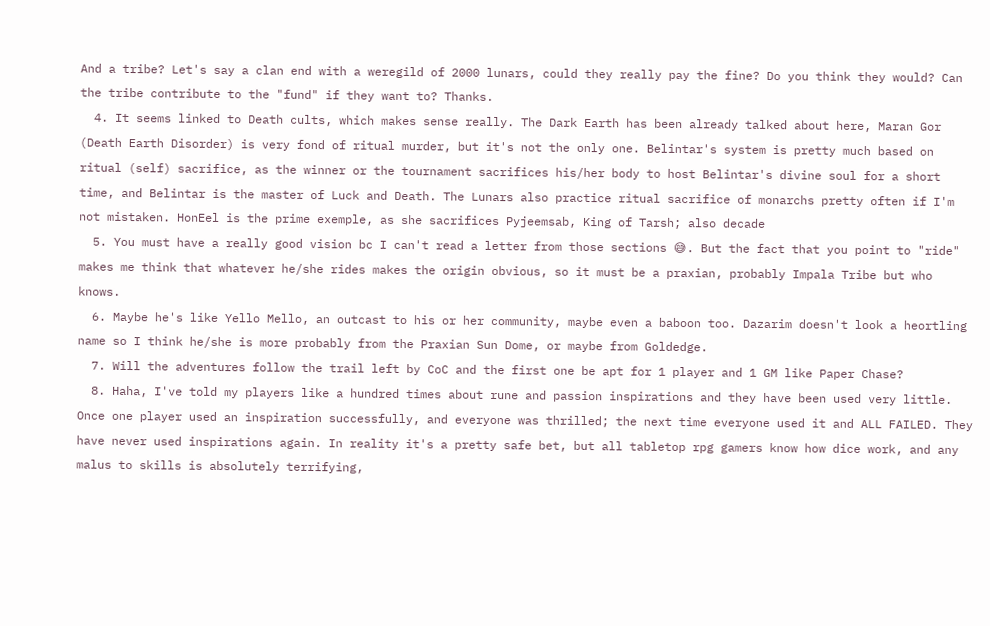And a tribe? Let's say a clan end with a weregild of 2000 lunars, could they really pay the fine? Do you think they would? Can the tribe contribute to the "fund" if they want to? Thanks.
  4. It seems linked to Death cults, which makes sense really. The Dark Earth has been already talked about here, Maran Gor (Death Earth Disorder) is very fond of ritual murder, but it's not the only one. Belintar's system is pretty much based on ritual (self) sacrifice, as the winner or the tournament sacrifices his/her body to host Belintar's divine soul for a short time, and Belintar is the master of Luck and Death. The Lunars also practice ritual sacrifice of monarchs pretty often if I'm not mistaken. HonEel is the prime exemple, as she sacrifices Pyjeemsab, King of Tarsh; also decade
  5. You must have a really good vision bc I can't read a letter from those sections 😅. But the fact that you point to "ride" makes me think that whatever he/she rides makes the origin obvious, so it must be a praxian, probably Impala Tribe but who knows.
  6. Maybe he's like Yello Mello, an outcast to his or her community, maybe even a baboon too. Dazarim doesn't look a heortling name so I think he/she is more probably from the Praxian Sun Dome, or maybe from Goldedge.
  7. Will the adventures follow the trail left by CoC and the first one be apt for 1 player and 1 GM like Paper Chase?
  8. Haha, I've told my players like a hundred times about rune and passion inspirations and they have been used very little. Once one player used an inspiration successfully, and everyone was thrilled; the next time everyone used it and ALL FAILED. They have never used inspirations again. In reality it's a pretty safe bet, but all tabletop rpg gamers know how dice work, and any malus to skills is absolutely terrifying,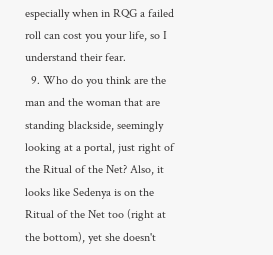especially when in RQG a failed roll can cost you your life, so I understand their fear.
  9. Who do you think are the man and the woman that are standing blackside, seemingly looking at a portal, just right of the Ritual of the Net? Also, it looks like Sedenya is on the Ritual of the Net too (right at the bottom), yet she doesn't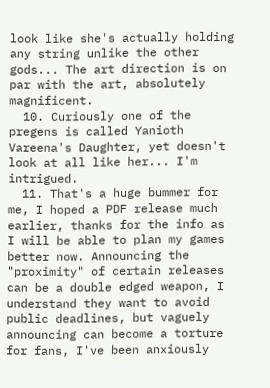look like she's actually holding any string unlike the other gods... The art direction is on par with the art, absolutely magnificent.
  10. Curiously one of the pregens is called Yanioth Vareena's Daughter, yet doesn't look at all like her... I'm intrigued.
  11. That's a huge bummer for me, I hoped a PDF release much earlier, thanks for the info as I will be able to plan my games better now. Announcing the "proximity" of certain releases can be a double edged weapon, I understand they want to avoid public deadlines, but vaguely announcing can become a torture for fans, I've been anxiously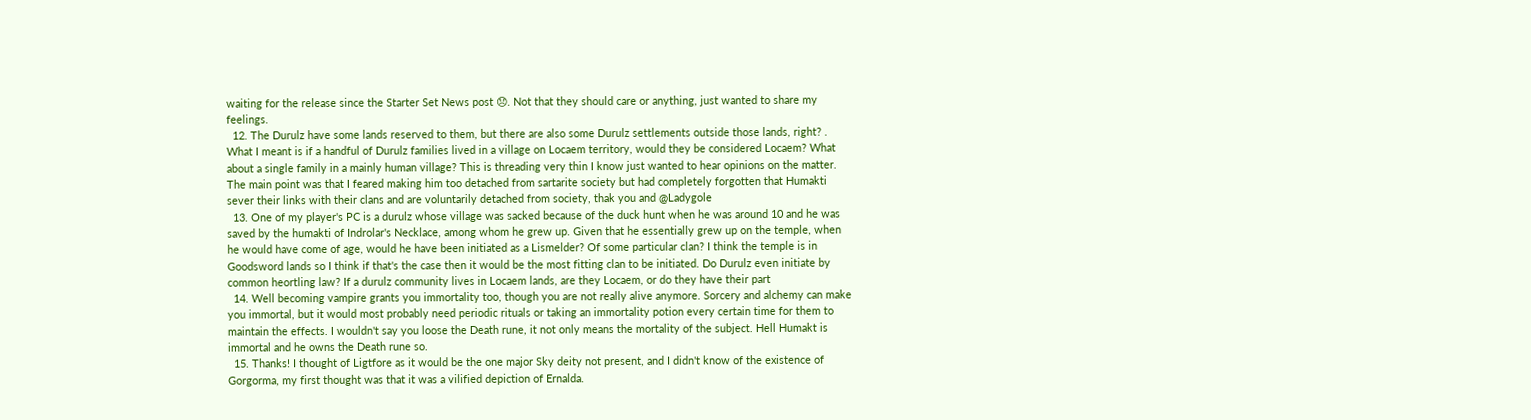waiting for the release since the Starter Set News post 😞. Not that they should care or anything, just wanted to share my feelings.
  12. The Durulz have some lands reserved to them, but there are also some Durulz settlements outside those lands, right? . What I meant is if a handful of Durulz families lived in a village on Locaem territory, would they be considered Locaem? What about a single family in a mainly human village? This is threading very thin I know just wanted to hear opinions on the matter. The main point was that I feared making him too detached from sartarite society but had completely forgotten that Humakti sever their links with their clans and are voluntarily detached from society, thak you and @Ladygole
  13. One of my player's PC is a durulz whose village was sacked because of the duck hunt when he was around 10 and he was saved by the humakti of Indrolar's Necklace, among whom he grew up. Given that he essentially grew up on the temple, when he would have come of age, would he have been initiated as a Lismelder? Of some particular clan? I think the temple is in Goodsword lands so I think if that's the case then it would be the most fitting clan to be initiated. Do Durulz even initiate by common heortling law? If a durulz community lives in Locaem lands, are they Locaem, or do they have their part
  14. Well becoming vampire grants you immortality too, though you are not really alive anymore. Sorcery and alchemy can make you immortal, but it would most probably need periodic rituals or taking an immortality potion every certain time for them to maintain the effects. I wouldn't say you loose the Death rune, it not only means the mortality of the subject. Hell Humakt is immortal and he owns the Death rune so.
  15. Thanks! I thought of Ligtfore as it would be the one major Sky deity not present, and I didn't know of the existence of Gorgorma, my first thought was that it was a vilified depiction of Ernalda.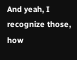And yeah, I recognize those, how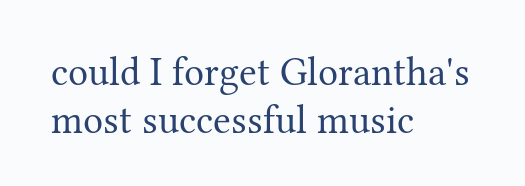could I forget Glorantha's most successful music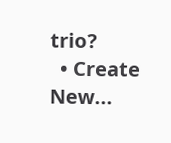trio?
  • Create New...